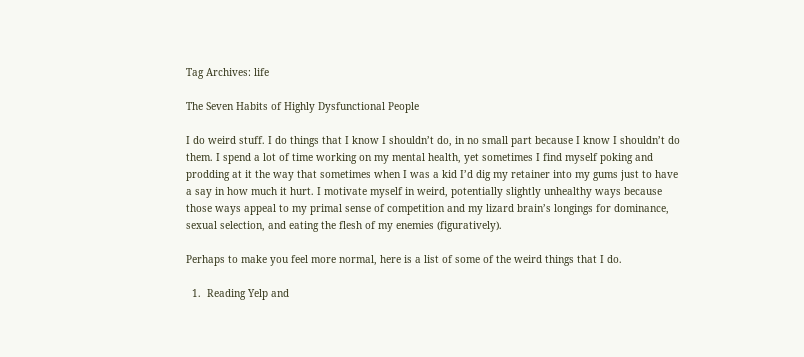Tag Archives: life

The Seven Habits of Highly Dysfunctional People

I do weird stuff. I do things that I know I shouldn’t do, in no small part because I know I shouldn’t do them. I spend a lot of time working on my mental health, yet sometimes I find myself poking and prodding at it the way that sometimes when I was a kid I’d dig my retainer into my gums just to have a say in how much it hurt. I motivate myself in weird, potentially slightly unhealthy ways because those ways appeal to my primal sense of competition and my lizard brain’s longings for dominance, sexual selection, and eating the flesh of my enemies (figuratively).

Perhaps to make you feel more normal, here is a list of some of the weird things that I do.

  1.  Reading Yelp and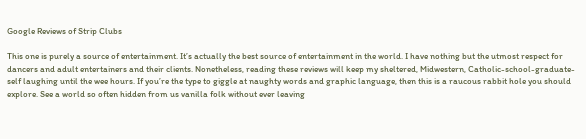Google Reviews of Strip Clubs

This one is purely a source of entertainment. It’s actually the best source of entertainment in the world. I have nothing but the utmost respect for dancers and adult entertainers and their clients. Nonetheless, reading these reviews will keep my sheltered, Midwestern, Catholic-school-graduate-self laughing until the wee hours. If you’re the type to giggle at naughty words and graphic language, then this is a raucous rabbit hole you should explore. See a world so often hidden from us vanilla folk without ever leaving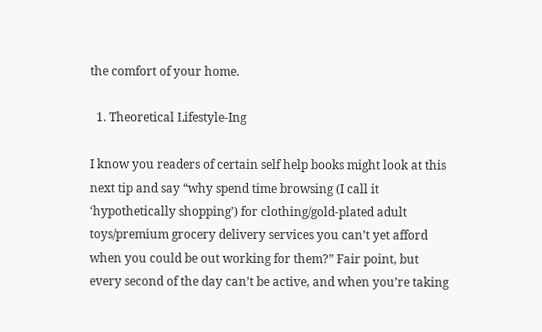the comfort of your home.

  1. Theoretical Lifestyle-Ing

I know you readers of certain self help books might look at this next tip and say “why spend time browsing (I call it ‘hypothetically shopping’) for clothing/gold-plated adult toys/premium grocery delivery services you can’t yet afford when you could be out working for them?” Fair point, but every second of the day can’t be active, and when you’re taking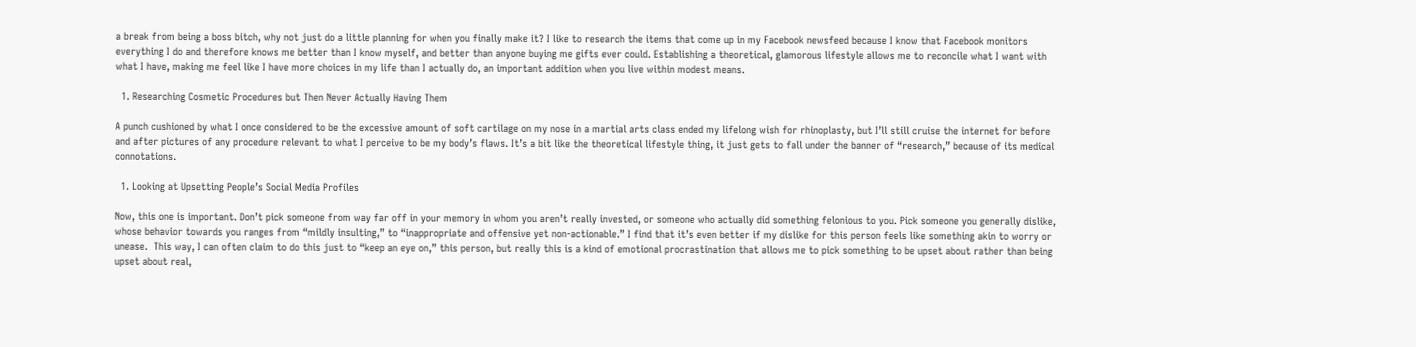a break from being a boss bitch, why not just do a little planning for when you finally make it? I like to research the items that come up in my Facebook newsfeed because I know that Facebook monitors everything I do and therefore knows me better than I know myself, and better than anyone buying me gifts ever could. Establishing a theoretical, glamorous lifestyle allows me to reconcile what I want with what I have, making me feel like I have more choices in my life than I actually do, an important addition when you live within modest means.

  1. Researching Cosmetic Procedures but Then Never Actually Having Them

A punch cushioned by what I once considered to be the excessive amount of soft cartilage on my nose in a martial arts class ended my lifelong wish for rhinoplasty, but I’ll still cruise the internet for before and after pictures of any procedure relevant to what I perceive to be my body’s flaws. It’s a bit like the theoretical lifestyle thing, it just gets to fall under the banner of “research,” because of its medical connotations.

  1. Looking at Upsetting People’s Social Media Profiles

Now, this one is important. Don’t pick someone from way far off in your memory in whom you aren’t really invested, or someone who actually did something felonious to you. Pick someone you generally dislike, whose behavior towards you ranges from “mildly insulting,” to “inappropriate and offensive yet non-actionable.” I find that it’s even better if my dislike for this person feels like something akin to worry or unease.  This way, I can often claim to do this just to “keep an eye on,” this person, but really this is a kind of emotional procrastination that allows me to pick something to be upset about rather than being upset about real,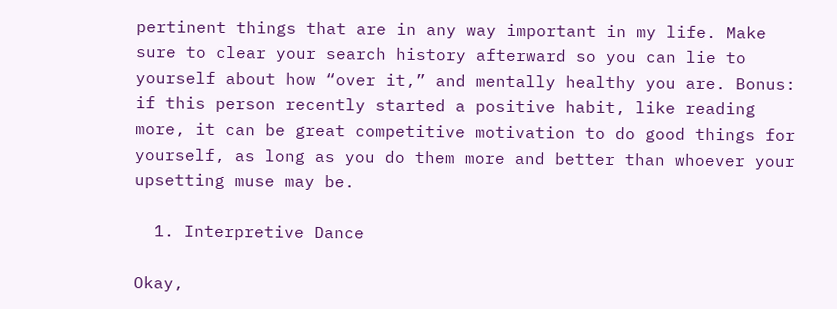pertinent things that are in any way important in my life. Make sure to clear your search history afterward so you can lie to yourself about how “over it,” and mentally healthy you are. Bonus: if this person recently started a positive habit, like reading more, it can be great competitive motivation to do good things for yourself, as long as you do them more and better than whoever your upsetting muse may be.

  1. Interpretive Dance

Okay,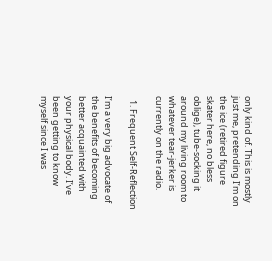only kind of. This is mostly just me, pretending I’m on the ice (retired figure skater here, no bless oblige), tube-socking it around my living room to whatever tear-jerker is currently on the radio.

  1. Frequent Self-Reflection

I’m a very big advocate of the benefits of becoming better acquainted with your physical body. I’ve been getting to know myself since I was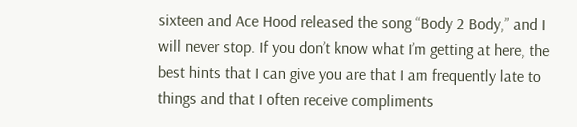sixteen and Ace Hood released the song “Body 2 Body,” and I will never stop. If you don’t know what I’m getting at here, the best hints that I can give you are that I am frequently late to things and that I often receive compliments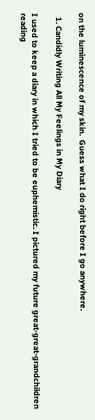on the luminescence of my skin.  Guess what I do right before I go anywhere.

  1. Candidly Writing All My Feelings in My Diary

I used to keep a diary in which I tried to be euphemistic. I pictured my future great-great-grandchildren reading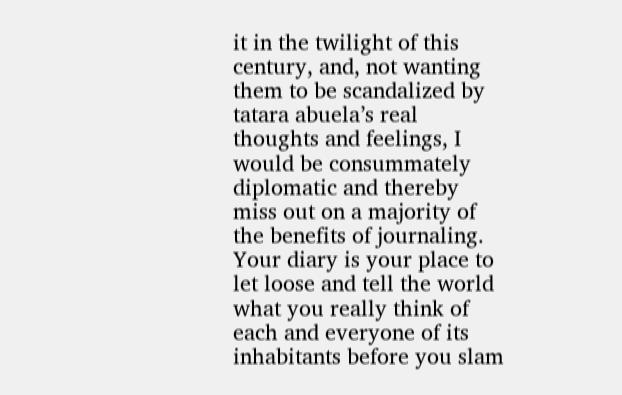it in the twilight of this century, and, not wanting them to be scandalized by tatara abuela’s real thoughts and feelings, I would be consummately diplomatic and thereby miss out on a majority of the benefits of journaling. Your diary is your place to let loose and tell the world what you really think of each and everyone of its inhabitants before you slam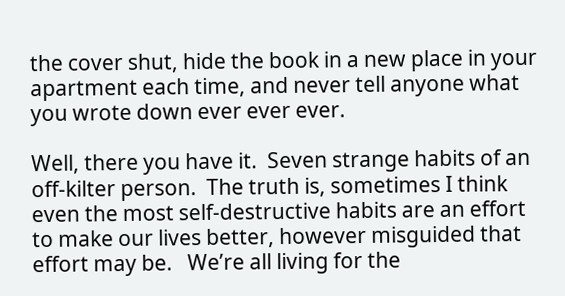the cover shut, hide the book in a new place in your apartment each time, and never tell anyone what you wrote down ever ever ever.

Well, there you have it.  Seven strange habits of an off-kilter person.  The truth is, sometimes I think even the most self-destructive habits are an effort to make our lives better, however misguided that effort may be.   We’re all living for the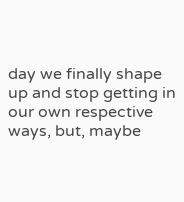day we finally shape up and stop getting in our own respective ways, but, maybe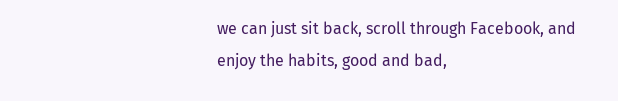we can just sit back, scroll through Facebook, and enjoy the habits, good and bad,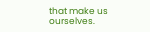that make us ourselves.